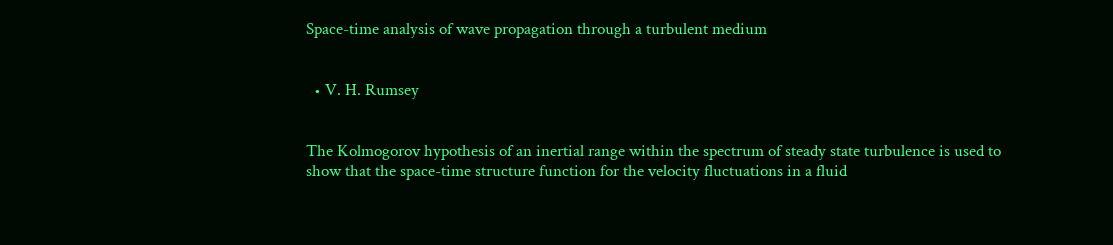Space-time analysis of wave propagation through a turbulent medium


  • V. H. Rumsey


The Kolmogorov hypothesis of an inertial range within the spectrum of steady state turbulence is used to show that the space-time structure function for the velocity fluctuations in a fluid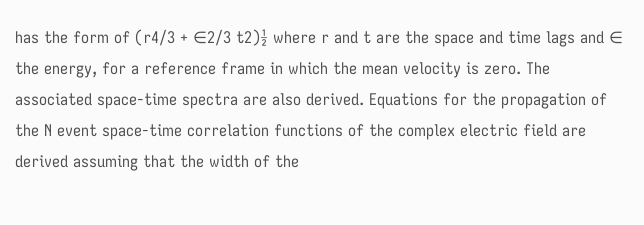has the form of (r4/3 + ∈2/3 t2)½ where r and t are the space and time lags and ∈ the energy, for a reference frame in which the mean velocity is zero. The associated space-time spectra are also derived. Equations for the propagation of the N event space-time correlation functions of the complex electric field are derived assuming that the width of the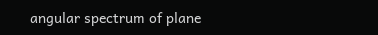angular spectrum of plane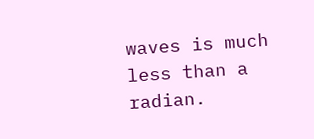waves is much less than a radian.